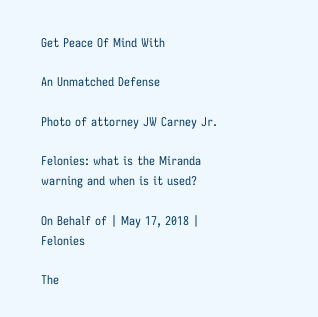Get Peace Of Mind With

An Unmatched Defense

Photo of attorney JW Carney Jr.

Felonies: what is the Miranda warning and when is it used?

On Behalf of | May 17, 2018 | Felonies

The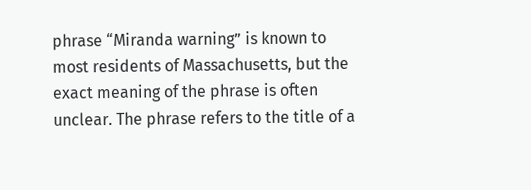phrase “Miranda warning” is known to most residents of Massachusetts, but the exact meaning of the phrase is often unclear. The phrase refers to the title of a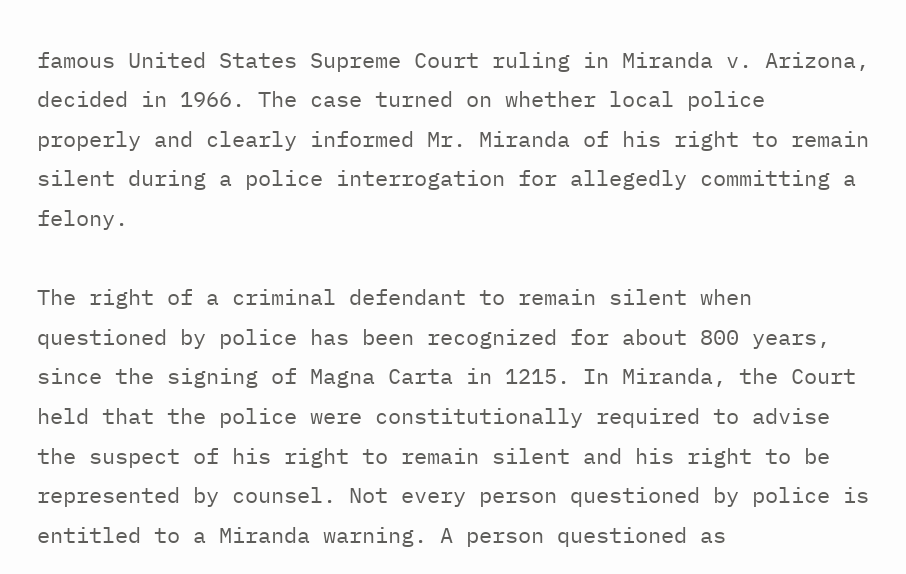famous United States Supreme Court ruling in Miranda v. Arizona, decided in 1966. The case turned on whether local police properly and clearly informed Mr. Miranda of his right to remain silent during a police interrogation for allegedly committing a felony.

The right of a criminal defendant to remain silent when questioned by police has been recognized for about 800 years, since the signing of Magna Carta in 1215. In Miranda, the Court held that the police were constitutionally required to advise the suspect of his right to remain silent and his right to be represented by counsel. Not every person questioned by police is entitled to a Miranda warning. A person questioned as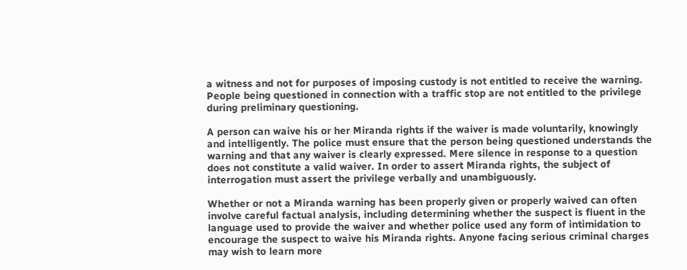a witness and not for purposes of imposing custody is not entitled to receive the warning. People being questioned in connection with a traffic stop are not entitled to the privilege during preliminary questioning.

A person can waive his or her Miranda rights if the waiver is made voluntarily, knowingly and intelligently. The police must ensure that the person being questioned understands the warning and that any waiver is clearly expressed. Mere silence in response to a question does not constitute a valid waiver. In order to assert Miranda rights, the subject of interrogation must assert the privilege verbally and unambiguously.

Whether or not a Miranda warning has been properly given or properly waived can often involve careful factual analysis, including determining whether the suspect is fluent in the language used to provide the waiver and whether police used any form of intimidation to encourage the suspect to waive his Miranda rights. Anyone facing serious criminal charges may wish to learn more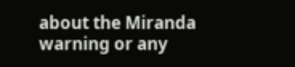about the Miranda warning or any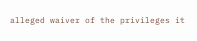alleged waiver of the privileges it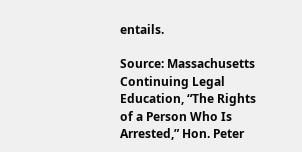entails.

Source: Massachusetts Continuing Legal Education, “The Rights of a Person Who Is Arrested,” Hon. Peter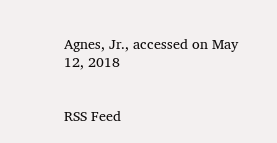Agnes, Jr., accessed on May 12, 2018


RSS Feed